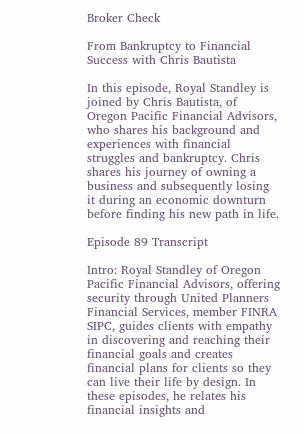Broker Check

From Bankruptcy to Financial Success with Chris Bautista

In this episode, Royal Standley is joined by Chris Bautista, of Oregon Pacific Financial Advisors, who shares his background and experiences with financial struggles and bankruptcy. Chris shares his journey of owning a business and subsequently losing it during an economic downturn before finding his new path in life.

Episode 89 Transcript

Intro: Royal Standley of Oregon Pacific Financial Advisors, offering security through United Planners Financial Services, member FINRA SIPC, guides clients with empathy in discovering and reaching their financial goals and creates financial plans for clients so they can live their life by design. In these episodes, he relates his financial insights and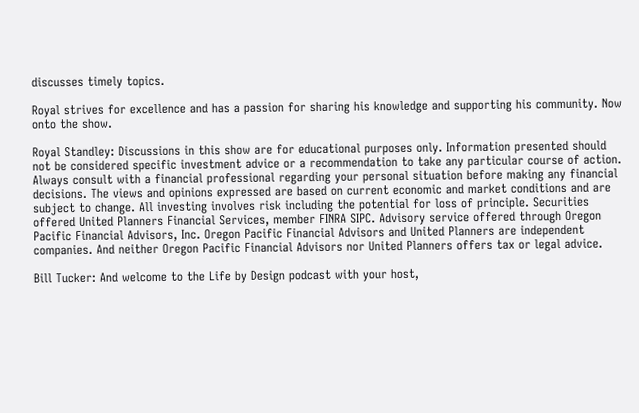discusses timely topics.

Royal strives for excellence and has a passion for sharing his knowledge and supporting his community. Now onto the show.

Royal Standley: Discussions in this show are for educational purposes only. Information presented should not be considered specific investment advice or a recommendation to take any particular course of action. Always consult with a financial professional regarding your personal situation before making any financial decisions. The views and opinions expressed are based on current economic and market conditions and are subject to change. All investing involves risk including the potential for loss of principle. Securities offered United Planners Financial Services, member FINRA SIPC. Advisory service offered through Oregon Pacific Financial Advisors, Inc. Oregon Pacific Financial Advisors and United Planners are independent companies. And neither Oregon Pacific Financial Advisors nor United Planners offers tax or legal advice.

Bill Tucker: And welcome to the Life by Design podcast with your host,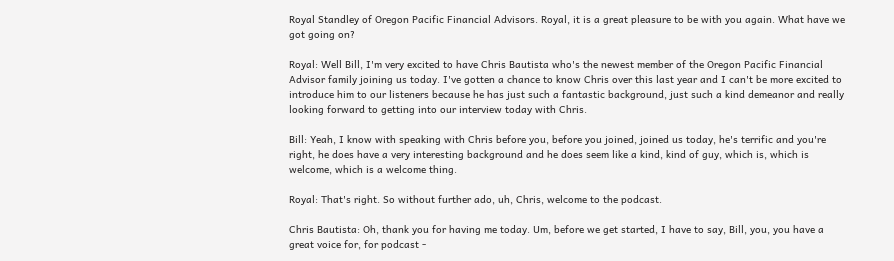Royal Standley of Oregon Pacific Financial Advisors. Royal, it is a great pleasure to be with you again. What have we got going on?

Royal: Well Bill, I'm very excited to have Chris Bautista who's the newest member of the Oregon Pacific Financial Advisor family joining us today. I've gotten a chance to know Chris over this last year and I can't be more excited to introduce him to our listeners because he has just such a fantastic background, just such a kind demeanor and really looking forward to getting into our interview today with Chris.

Bill: Yeah, I know with speaking with Chris before you, before you joined, joined us today, he's terrific and you're right, he does have a very interesting background and he does seem like a kind, kind of guy, which is, which is welcome, which is a welcome thing.

Royal: That's right. So without further ado, uh, Chris, welcome to the podcast.

Chris Bautista: Oh, thank you for having me today. Um, before we get started, I have to say, Bill, you, you have a great voice for, for podcast -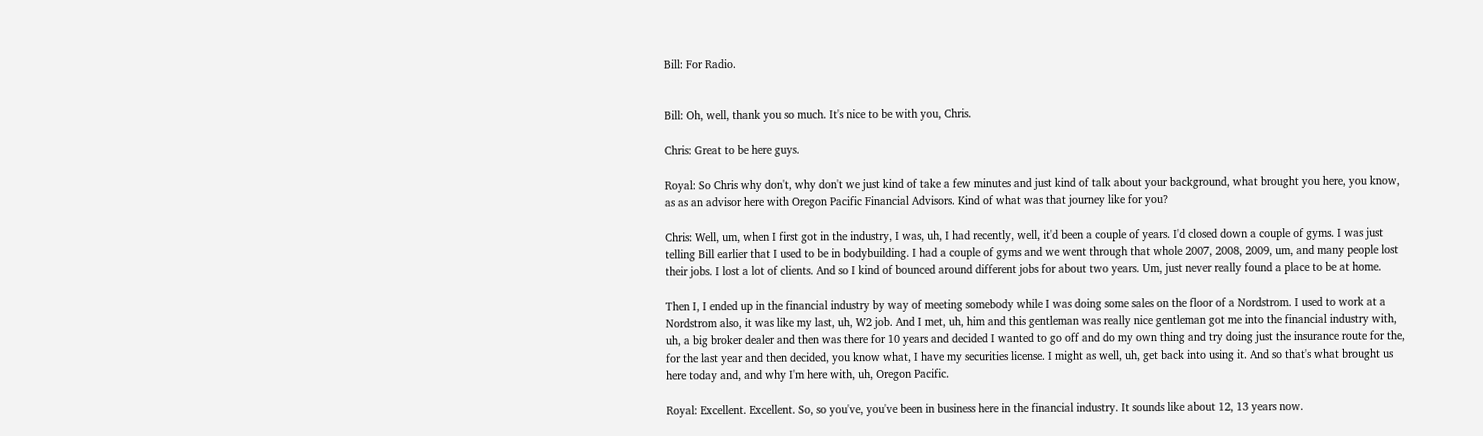Bill: For Radio.


Bill: Oh, well, thank you so much. It's nice to be with you, Chris.

Chris: Great to be here guys.

Royal: So Chris why don't, why don't we just kind of take a few minutes and just kind of talk about your background, what brought you here, you know, as as an advisor here with Oregon Pacific Financial Advisors. Kind of what was that journey like for you?

Chris: Well, um, when I first got in the industry, I was, uh, I had recently, well, it'd been a couple of years. I'd closed down a couple of gyms. I was just telling Bill earlier that I used to be in bodybuilding. I had a couple of gyms and we went through that whole 2007, 2008, 2009, um, and many people lost their jobs. I lost a lot of clients. And so I kind of bounced around different jobs for about two years. Um, just never really found a place to be at home.

Then I, I ended up in the financial industry by way of meeting somebody while I was doing some sales on the floor of a Nordstrom. I used to work at a Nordstrom also, it was like my last, uh, W2 job. And I met, uh, him and this gentleman was really nice gentleman got me into the financial industry with, uh, a big broker dealer and then was there for 10 years and decided I wanted to go off and do my own thing and try doing just the insurance route for the, for the last year and then decided, you know what, I have my securities license. I might as well, uh, get back into using it. And so that's what brought us here today and, and why I'm here with, uh, Oregon Pacific.

Royal: Excellent. Excellent. So, so you've, you've been in business here in the financial industry. It sounds like about 12, 13 years now.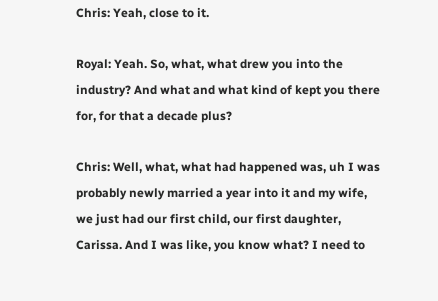Chris: Yeah, close to it.

Royal: Yeah. So, what, what drew you into the industry? And what and what kind of kept you there for, for that a decade plus?

Chris: Well, what, what had happened was, uh I was probably newly married a year into it and my wife, we just had our first child, our first daughter, Carissa. And I was like, you know what? I need to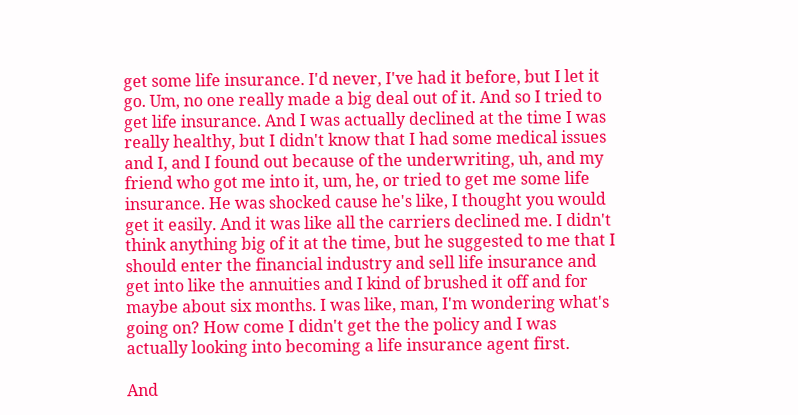get some life insurance. I'd never, I've had it before, but I let it go. Um, no one really made a big deal out of it. And so I tried to get life insurance. And I was actually declined at the time I was really healthy, but I didn't know that I had some medical issues and I, and I found out because of the underwriting, uh, and my friend who got me into it, um, he, or tried to get me some life insurance. He was shocked cause he's like, I thought you would get it easily. And it was like all the carriers declined me. I didn't think anything big of it at the time, but he suggested to me that I should enter the financial industry and sell life insurance and get into like the annuities and I kind of brushed it off and for maybe about six months. I was like, man, I'm wondering what's going on? How come I didn't get the the policy and I was actually looking into becoming a life insurance agent first.

And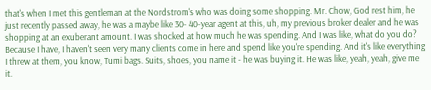that's when I met this gentleman at the Nordstrom's who was doing some shopping. Mr. Chow, God rest him, he just recently passed away, he was a maybe like 30- 40-year agent at this, uh, my previous broker dealer and he was shopping at an exuberant amount. I was shocked at how much he was spending. And I was like, what do you do? Because I have, I haven't seen very many clients come in here and spend like you're spending. And it's like everything I threw at them, you know, Tumi bags. Suits, shoes, you name it - he was buying it. He was like, yeah, yeah, give me it.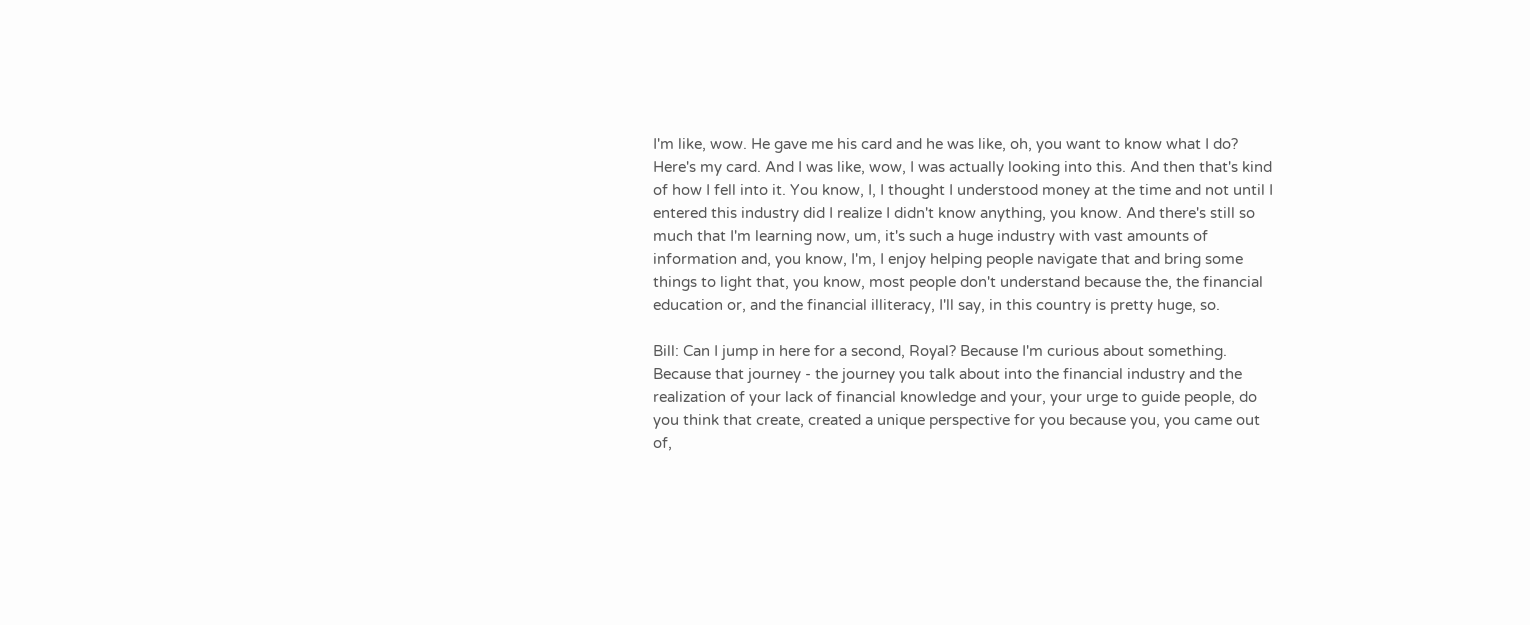I'm like, wow. He gave me his card and he was like, oh, you want to know what I do? Here's my card. And I was like, wow, I was actually looking into this. And then that's kind of how I fell into it. You know, I, I thought I understood money at the time and not until I entered this industry did I realize I didn't know anything, you know. And there's still so much that I'm learning now, um, it's such a huge industry with vast amounts of information and, you know, I'm, I enjoy helping people navigate that and bring some things to light that, you know, most people don't understand because the, the financial education or, and the financial illiteracy, I'll say, in this country is pretty huge, so.

Bill: Can I jump in here for a second, Royal? Because I'm curious about something. Because that journey - the journey you talk about into the financial industry and the realization of your lack of financial knowledge and your, your urge to guide people, do you think that create, created a unique perspective for you because you, you came out of,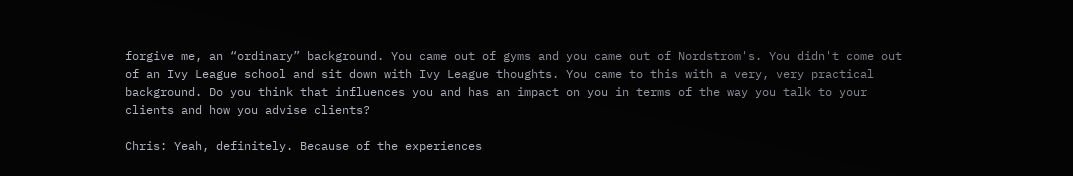forgive me, an “ordinary” background. You came out of gyms and you came out of Nordstrom's. You didn't come out of an Ivy League school and sit down with Ivy League thoughts. You came to this with a very, very practical background. Do you think that influences you and has an impact on you in terms of the way you talk to your clients and how you advise clients?

Chris: Yeah, definitely. Because of the experiences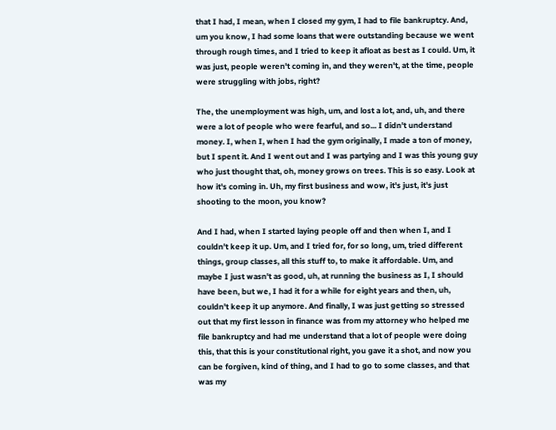that I had, I mean, when I closed my gym, I had to file bankruptcy. And, um you know, I had some loans that were outstanding because we went through rough times, and I tried to keep it afloat as best as I could. Um, it was just, people weren't coming in, and they weren't, at the time, people were struggling with jobs, right?

The, the unemployment was high, um, and lost a lot, and, uh, and there were a lot of people who were fearful, and so... I didn't understand money. I, when I, when I had the gym originally, I made a ton of money, but I spent it. And I went out and I was partying and I was this young guy who just thought that, oh, money grows on trees. This is so easy. Look at how it's coming in. Uh, my first business and wow, it's just, it's just shooting to the moon, you know?

And I had, when I started laying people off and then when I, and I couldn't keep it up. Um, and I tried for, for so long, um, tried different things, group classes, all this stuff to, to make it affordable. Um, and maybe I just wasn't as good, uh, at running the business as I, I should have been, but we, I had it for a while for eight years and then, uh, couldn't keep it up anymore. And finally, I was just getting so stressed out that my first lesson in finance was from my attorney who helped me file bankruptcy and had me understand that a lot of people were doing this, that this is your constitutional right, you gave it a shot, and now you can be forgiven, kind of thing, and I had to go to some classes, and that was my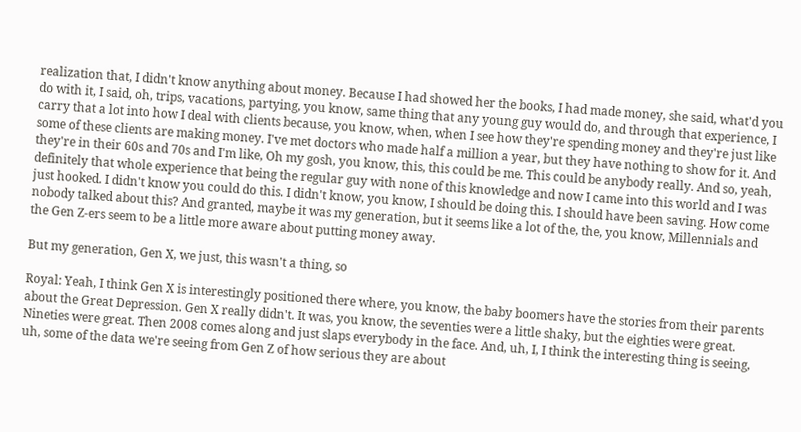realization that, I didn't know anything about money. Because I had showed her the books, I had made money, she said, what'd you do with it, I said, oh, trips, vacations, partying, you know, same thing that any young guy would do, and through that experience, I carry that a lot into how I deal with clients because, you know, when, when I see how they're spending money and they're just like some of these clients are making money. I've met doctors who made half a million a year, but they have nothing to show for it. And they're in their 60s and 70s and I'm like, Oh my gosh, you know, this, this could be me. This could be anybody really. And so, yeah, definitely that whole experience that being the regular guy with none of this knowledge and now I came into this world and I was just hooked. I didn't know you could do this. I didn't know, you know, I should be doing this. I should have been saving. How come nobody talked about this? And granted, maybe it was my generation, but it seems like a lot of the, the, you know, Millennials and the Gen Z-ers seem to be a little more aware about putting money away.

But my generation, Gen X, we just, this wasn't a thing, so

Royal: Yeah, I think Gen X is interestingly positioned there where, you know, the baby boomers have the stories from their parents about the Great Depression. Gen X really didn't. It was, you know, the seventies were a little shaky, but the eighties were great. Nineties were great. Then 2008 comes along and just slaps everybody in the face. And, uh, I, I think the interesting thing is seeing, uh, some of the data we're seeing from Gen Z of how serious they are about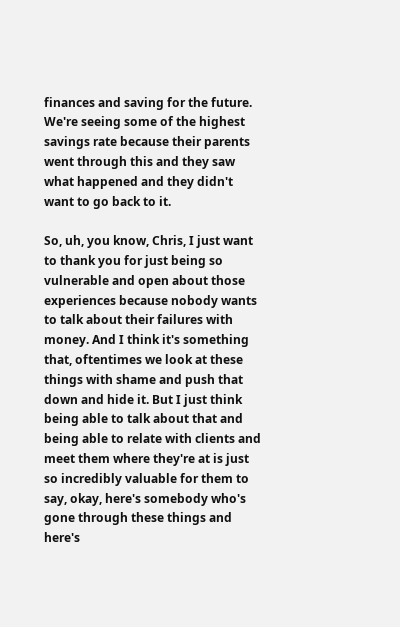finances and saving for the future. We're seeing some of the highest savings rate because their parents went through this and they saw what happened and they didn't want to go back to it.

So, uh, you know, Chris, I just want to thank you for just being so vulnerable and open about those experiences because nobody wants to talk about their failures with money. And I think it's something that, oftentimes we look at these things with shame and push that down and hide it. But I just think being able to talk about that and being able to relate with clients and meet them where they're at is just so incredibly valuable for them to say, okay, here's somebody who's gone through these things and here's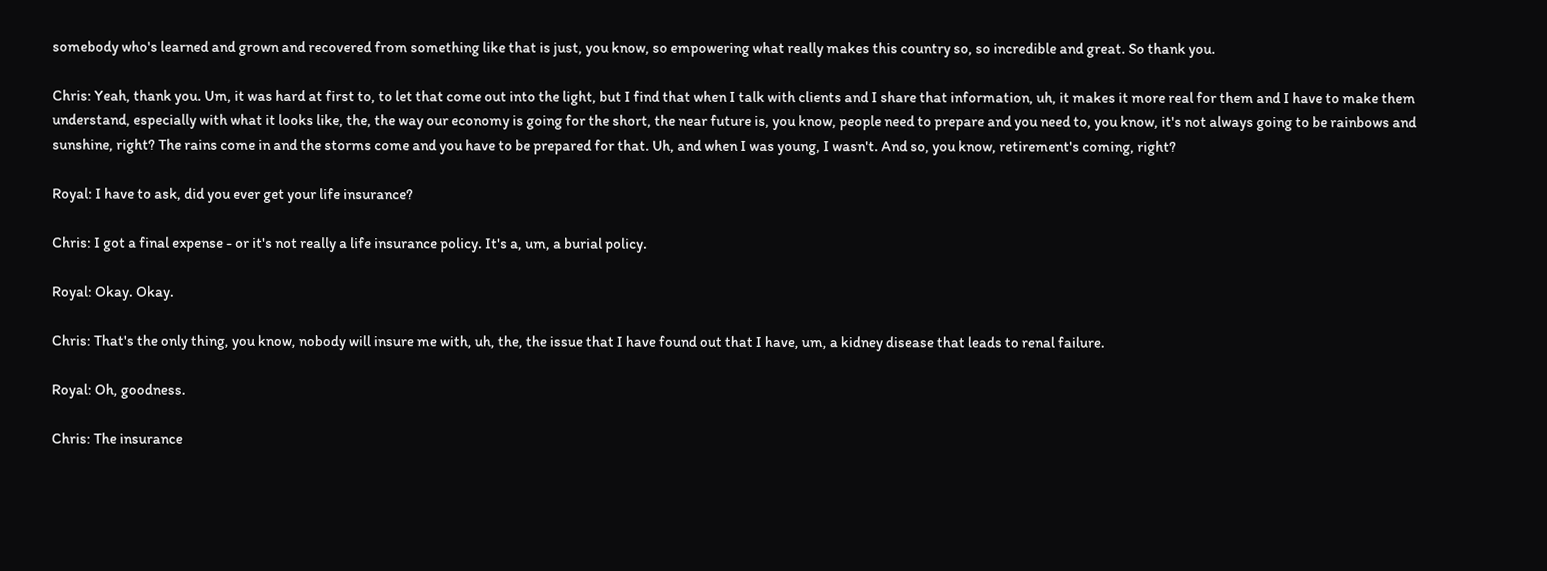somebody who's learned and grown and recovered from something like that is just, you know, so empowering what really makes this country so, so incredible and great. So thank you.

Chris: Yeah, thank you. Um, it was hard at first to, to let that come out into the light, but I find that when I talk with clients and I share that information, uh, it makes it more real for them and I have to make them understand, especially with what it looks like, the, the way our economy is going for the short, the near future is, you know, people need to prepare and you need to, you know, it's not always going to be rainbows and sunshine, right? The rains come in and the storms come and you have to be prepared for that. Uh, and when I was young, I wasn't. And so, you know, retirement's coming, right?

Royal: I have to ask, did you ever get your life insurance?

Chris: I got a final expense - or it's not really a life insurance policy. It's a, um, a burial policy.

Royal: Okay. Okay.

Chris: That's the only thing, you know, nobody will insure me with, uh, the, the issue that I have found out that I have, um, a kidney disease that leads to renal failure.

Royal: Oh, goodness.

Chris: The insurance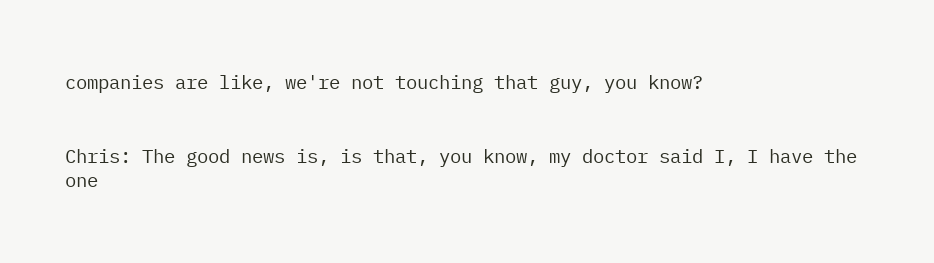companies are like, we're not touching that guy, you know?


Chris: The good news is, is that, you know, my doctor said I, I have the one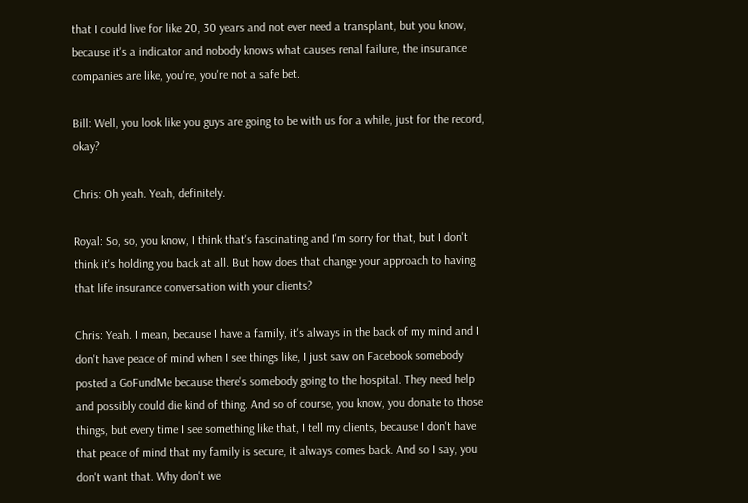that I could live for like 20, 30 years and not ever need a transplant, but you know, because it's a indicator and nobody knows what causes renal failure, the insurance companies are like, you're, you're not a safe bet.

Bill: Well, you look like you guys are going to be with us for a while, just for the record, okay?

Chris: Oh yeah. Yeah, definitely.

Royal: So, so, you know, I think that's fascinating and I'm sorry for that, but I don't think it's holding you back at all. But how does that change your approach to having that life insurance conversation with your clients?

Chris: Yeah. I mean, because I have a family, it's always in the back of my mind and I don't have peace of mind when I see things like, I just saw on Facebook somebody posted a GoFundMe because there's somebody going to the hospital. They need help and possibly could die kind of thing. And so of course, you know, you donate to those things, but every time I see something like that, I tell my clients, because I don't have that peace of mind that my family is secure, it always comes back. And so I say, you don't want that. Why don't we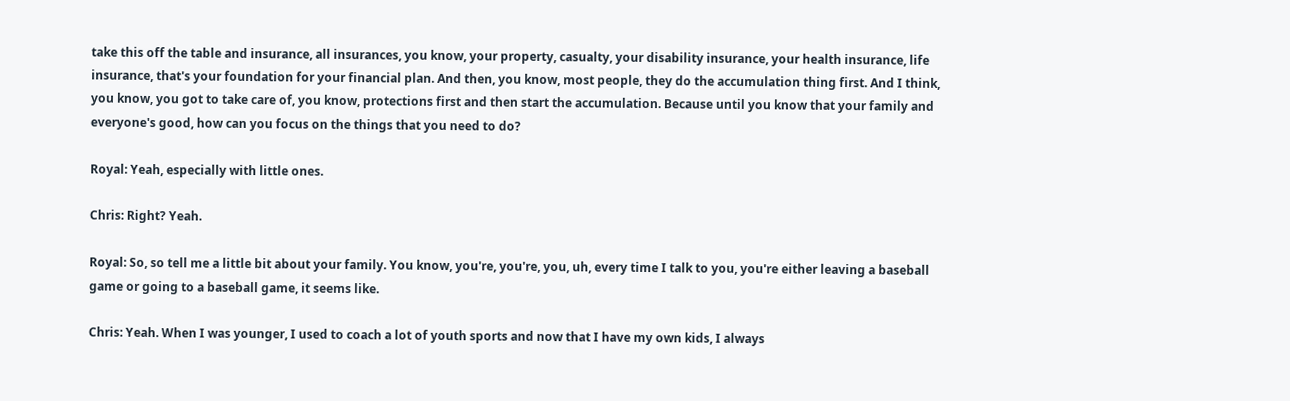take this off the table and insurance, all insurances, you know, your property, casualty, your disability insurance, your health insurance, life insurance, that's your foundation for your financial plan. And then, you know, most people, they do the accumulation thing first. And I think, you know, you got to take care of, you know, protections first and then start the accumulation. Because until you know that your family and everyone's good, how can you focus on the things that you need to do?

Royal: Yeah, especially with little ones.

Chris: Right? Yeah.

Royal: So, so tell me a little bit about your family. You know, you're, you're, you, uh, every time I talk to you, you're either leaving a baseball game or going to a baseball game, it seems like.

Chris: Yeah. When I was younger, I used to coach a lot of youth sports and now that I have my own kids, I always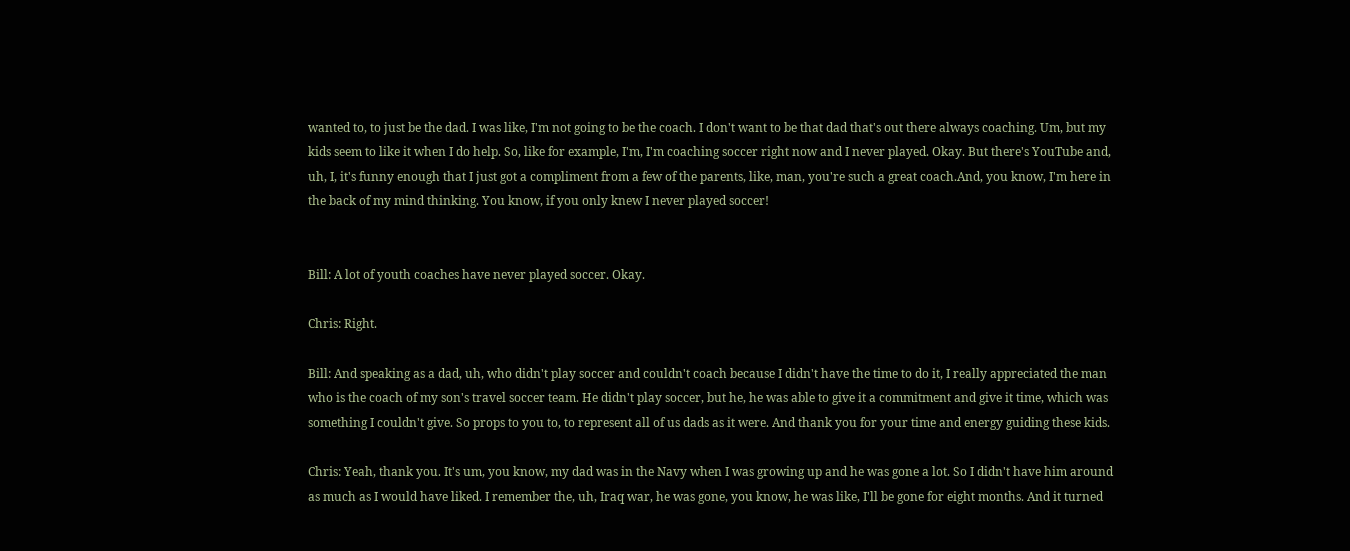wanted to, to just be the dad. I was like, I'm not going to be the coach. I don't want to be that dad that's out there always coaching. Um, but my kids seem to like it when I do help. So, like for example, I'm, I'm coaching soccer right now and I never played. Okay. But there's YouTube and, uh, I, it's funny enough that I just got a compliment from a few of the parents, like, man, you're such a great coach.And, you know, I'm here in the back of my mind thinking. You know, if you only knew I never played soccer!


Bill: A lot of youth coaches have never played soccer. Okay.

Chris: Right.

Bill: And speaking as a dad, uh, who didn't play soccer and couldn't coach because I didn't have the time to do it, I really appreciated the man who is the coach of my son's travel soccer team. He didn't play soccer, but he, he was able to give it a commitment and give it time, which was something I couldn't give. So props to you to, to represent all of us dads as it were. And thank you for your time and energy guiding these kids.

Chris: Yeah, thank you. It's um, you know, my dad was in the Navy when I was growing up and he was gone a lot. So I didn't have him around as much as I would have liked. I remember the, uh, Iraq war, he was gone, you know, he was like, I'll be gone for eight months. And it turned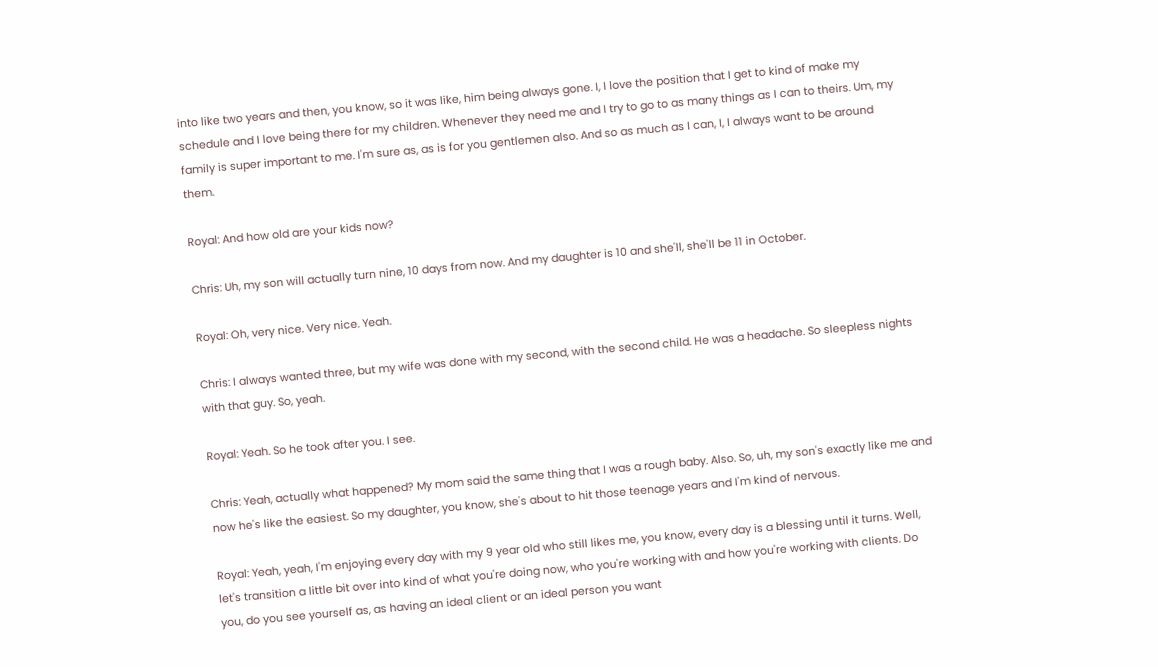into like two years and then, you know, so it was like, him being always gone. I, I love the position that I get to kind of make my schedule and I love being there for my children. Whenever they need me and I try to go to as many things as I can to theirs. Um, my family is super important to me. I'm sure as, as is for you gentlemen also. And so as much as I can, I, I always want to be around them.

Royal: And how old are your kids now?

Chris: Uh, my son will actually turn nine, 10 days from now. And my daughter is 10 and she'll, she'll be 11 in October.

Royal: Oh, very nice. Very nice. Yeah.

Chris: I always wanted three, but my wife was done with my second, with the second child. He was a headache. So sleepless nights with that guy. So, yeah.

Royal: Yeah. So he took after you. I see.

Chris: Yeah, actually what happened? My mom said the same thing that I was a rough baby. Also. So, uh, my son's exactly like me and now he's like the easiest. So my daughter, you know, she's about to hit those teenage years and I'm kind of nervous.

Royal: Yeah, yeah, I'm enjoying every day with my 9 year old who still likes me, you know, every day is a blessing until it turns. Well, let's transition a little bit over into kind of what you're doing now, who you're working with and how you're working with clients. Do you, do you see yourself as, as having an ideal client or an ideal person you want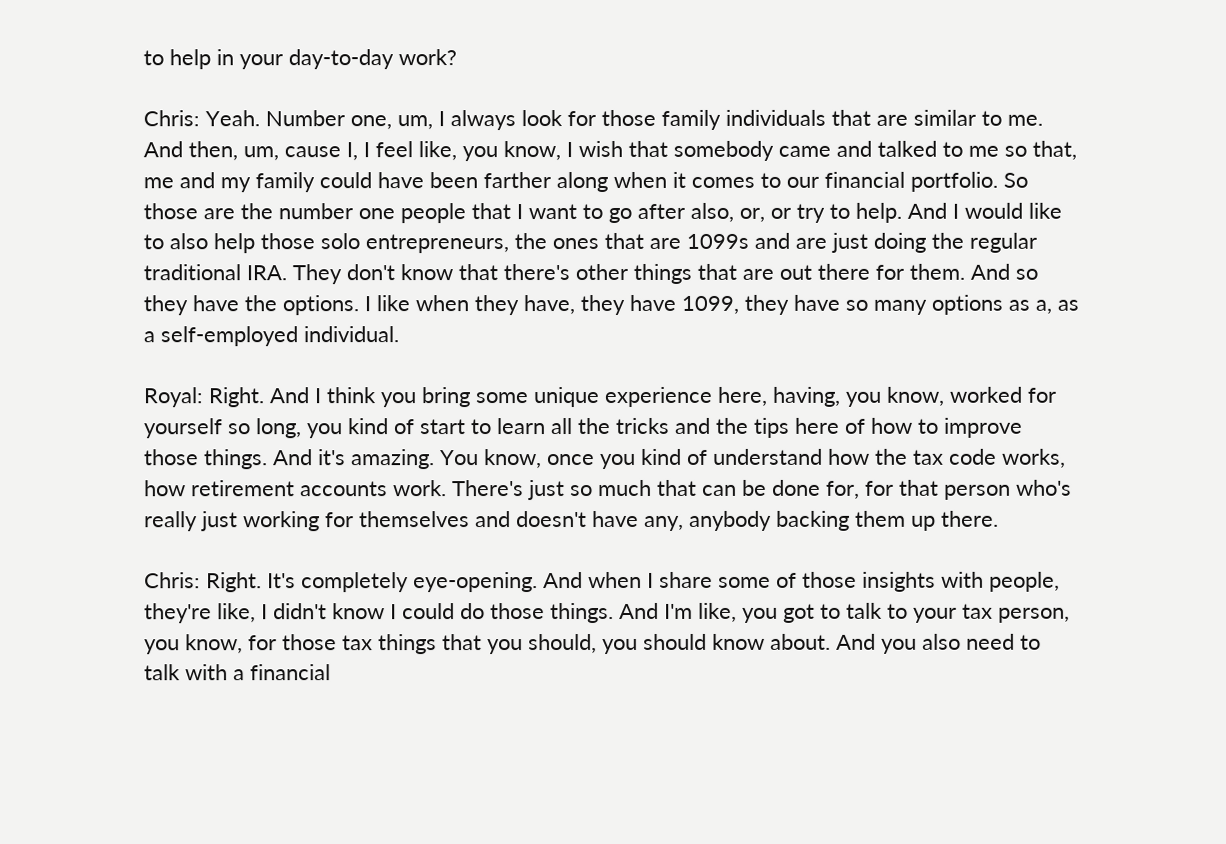to help in your day-to-day work?

Chris: Yeah. Number one, um, I always look for those family individuals that are similar to me. And then, um, cause I, I feel like, you know, I wish that somebody came and talked to me so that, me and my family could have been farther along when it comes to our financial portfolio. So those are the number one people that I want to go after also, or, or try to help. And I would like to also help those solo entrepreneurs, the ones that are 1099s and are just doing the regular traditional IRA. They don't know that there's other things that are out there for them. And so they have the options. I like when they have, they have 1099, they have so many options as a, as a self-employed individual.

Royal: Right. And I think you bring some unique experience here, having, you know, worked for yourself so long, you kind of start to learn all the tricks and the tips here of how to improve those things. And it's amazing. You know, once you kind of understand how the tax code works, how retirement accounts work. There's just so much that can be done for, for that person who's really just working for themselves and doesn't have any, anybody backing them up there.

Chris: Right. It's completely eye-opening. And when I share some of those insights with people, they're like, I didn't know I could do those things. And I'm like, you got to talk to your tax person, you know, for those tax things that you should, you should know about. And you also need to talk with a financial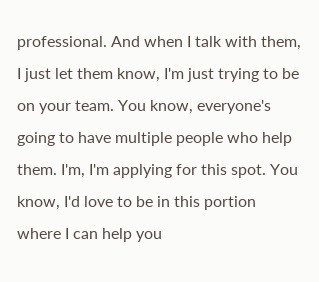professional. And when I talk with them, I just let them know, I'm just trying to be on your team. You know, everyone's going to have multiple people who help them. I'm, I'm applying for this spot. You know, I'd love to be in this portion where I can help you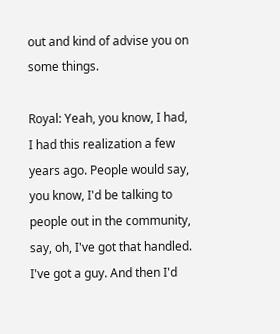out and kind of advise you on some things.

Royal: Yeah, you know, I had, I had this realization a few years ago. People would say, you know, I'd be talking to people out in the community, say, oh, I've got that handled. I've got a guy. And then I'd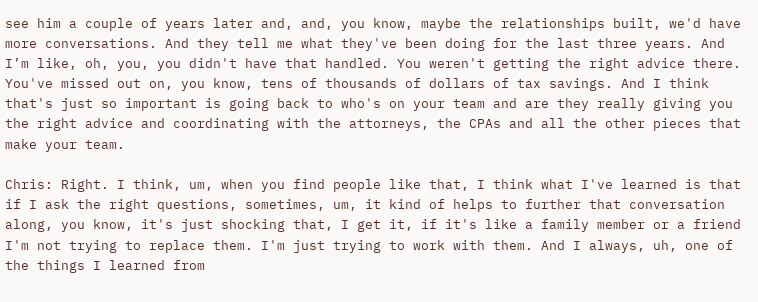see him a couple of years later and, and, you know, maybe the relationships built, we'd have more conversations. And they tell me what they've been doing for the last three years. And I’m like, oh, you, you didn't have that handled. You weren't getting the right advice there. You've missed out on, you know, tens of thousands of dollars of tax savings. And I think that's just so important is going back to who's on your team and are they really giving you the right advice and coordinating with the attorneys, the CPAs and all the other pieces that make your team.

Chris: Right. I think, um, when you find people like that, I think what I've learned is that if I ask the right questions, sometimes, um, it kind of helps to further that conversation along, you know, it's just shocking that, I get it, if it's like a family member or a friend I'm not trying to replace them. I'm just trying to work with them. And I always, uh, one of the things I learned from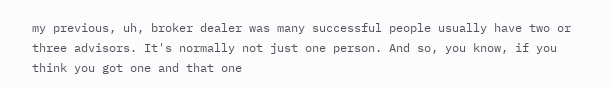my previous, uh, broker dealer was many successful people usually have two or three advisors. It's normally not just one person. And so, you know, if you think you got one and that one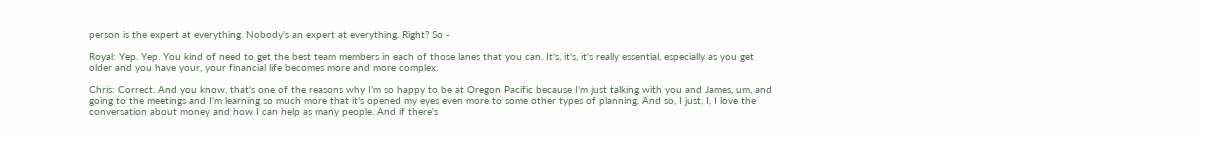person is the expert at everything. Nobody's an expert at everything. Right? So -

Royal: Yep. Yep. You kind of need to get the best team members in each of those lanes that you can. It's, it's, it's really essential, especially as you get older and you have your, your financial life becomes more and more complex.

Chris: Correct. And you know, that's one of the reasons why I'm so happy to be at Oregon Pacific because I'm just talking with you and James, um, and going to the meetings and I'm learning so much more that it's opened my eyes even more to some other types of planning. And so, I just, I, I love the conversation about money and how I can help as many people. And if there's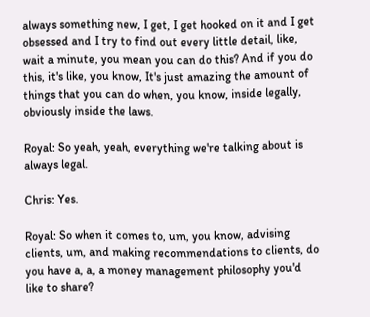always something new, I get, I get hooked on it and I get obsessed and I try to find out every little detail, like, wait a minute, you mean you can do this? And if you do this, it's like, you know, It's just amazing the amount of things that you can do when, you know, inside legally, obviously inside the laws.

Royal: So yeah, yeah, everything we're talking about is always legal.

Chris: Yes.

Royal: So when it comes to, um, you know, advising clients, um, and making recommendations to clients, do you have a, a, a money management philosophy you'd like to share?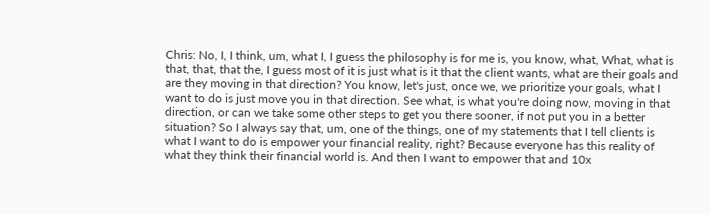Chris: No, I, I think, um, what I, I guess the philosophy is for me is, you know, what, What, what is that, that, that the, I guess most of it is just what is it that the client wants, what are their goals and are they moving in that direction? You know, let's just, once we, we prioritize your goals, what I want to do is just move you in that direction. See what, is what you're doing now, moving in that direction, or can we take some other steps to get you there sooner, if not put you in a better situation? So I always say that, um, one of the things, one of my statements that I tell clients is what I want to do is empower your financial reality, right? Because everyone has this reality of what they think their financial world is. And then I want to empower that and 10x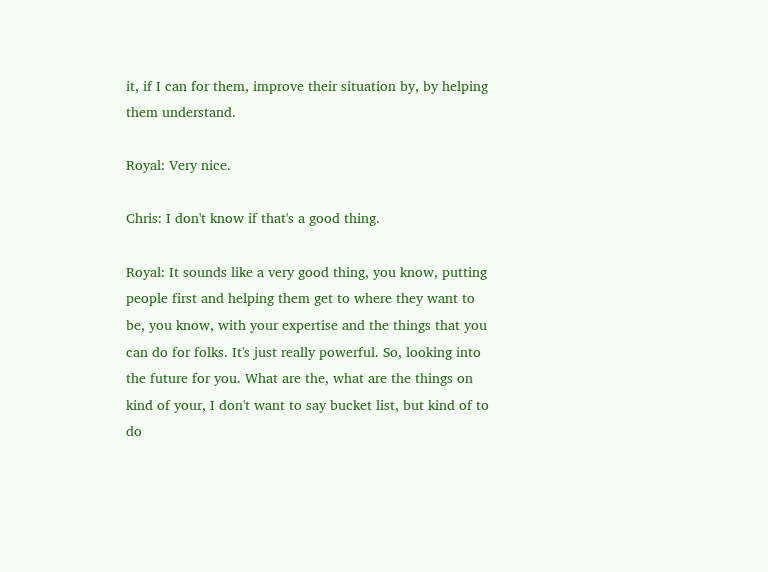it, if I can for them, improve their situation by, by helping them understand.

Royal: Very nice.

Chris: I don't know if that's a good thing.

Royal: It sounds like a very good thing, you know, putting people first and helping them get to where they want to be, you know, with your expertise and the things that you can do for folks. It's just really powerful. So, looking into the future for you. What are the, what are the things on kind of your, I don't want to say bucket list, but kind of to do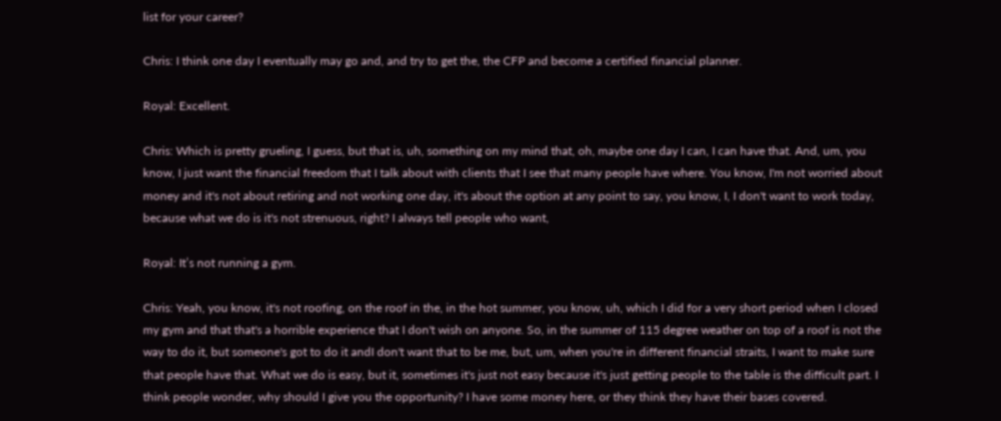list for your career?

Chris: I think one day I eventually may go and, and try to get the, the CFP and become a certified financial planner.

Royal: Excellent.

Chris: Which is pretty grueling, I guess, but that is, uh, something on my mind that, oh, maybe one day I can, I can have that. And, um, you know, I just want the financial freedom that I talk about with clients that I see that many people have where. You know, I'm not worried about money and it's not about retiring and not working one day, it's about the option at any point to say, you know, I, I don't want to work today, because what we do is it's not strenuous, right? I always tell people who want,

Royal: It’s not running a gym.

Chris: Yeah, you know, it's not roofing, on the roof in the, in the hot summer, you know, uh, which I did for a very short period when I closed my gym and that that's a horrible experience that I don't wish on anyone. So, in the summer of 115 degree weather on top of a roof is not the way to do it, but someone's got to do it andI don't want that to be me, but, um, when you're in different financial straits, I want to make sure that people have that. What we do is easy, but it, sometimes it's just not easy because it's just getting people to the table is the difficult part. I think people wonder, why should I give you the opportunity? I have some money here, or they think they have their bases covered.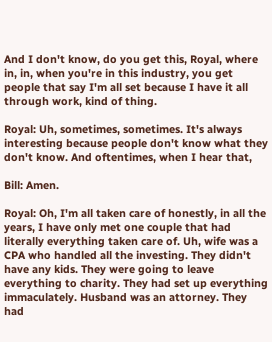And I don't know, do you get this, Royal, where in, in, when you're in this industry, you get people that say I'm all set because I have it all through work, kind of thing.

Royal: Uh, sometimes, sometimes. It's always interesting because people don't know what they don't know. And oftentimes, when I hear that,

Bill: Amen.

Royal: Oh, I'm all taken care of honestly, in all the years, I have only met one couple that had literally everything taken care of. Uh, wife was a CPA who handled all the investing. They didn't have any kids. They were going to leave everything to charity. They had set up everything immaculately. Husband was an attorney. They had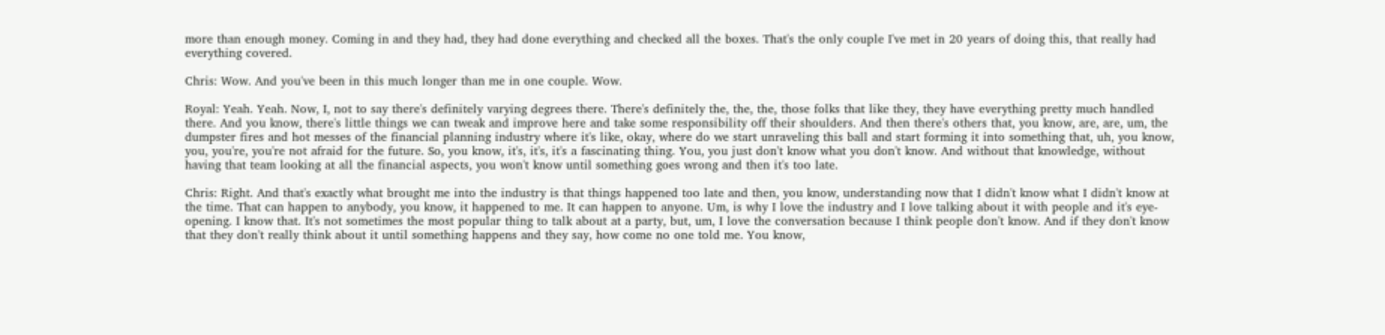more than enough money. Coming in and they had, they had done everything and checked all the boxes. That's the only couple I've met in 20 years of doing this, that really had everything covered.

Chris: Wow. And you've been in this much longer than me in one couple. Wow.

Royal: Yeah. Yeah. Now, I, not to say there's definitely varying degrees there. There's definitely the, the, the, those folks that like they, they have everything pretty much handled there. And you know, there's little things we can tweak and improve here and take some responsibility off their shoulders. And then there's others that, you know, are, are, um, the dumpster fires and hot messes of the financial planning industry where it's like, okay, where do we start unraveling this ball and start forming it into something that, uh, you know, you, you're, you're not afraid for the future. So, you know, it's, it's, it's a fascinating thing. You, you just don't know what you don't know. And without that knowledge, without having that team looking at all the financial aspects, you won't know until something goes wrong and then it's too late.

Chris: Right. And that's exactly what brought me into the industry is that things happened too late and then, you know, understanding now that I didn't know what I didn't know at the time. That can happen to anybody, you know, it happened to me. It can happen to anyone. Um, is why I love the industry and I love talking about it with people and it's eye-opening. I know that. It's not sometimes the most popular thing to talk about at a party, but, um, I love the conversation because I think people don't know. And if they don't know that they don't really think about it until something happens and they say, how come no one told me. You know,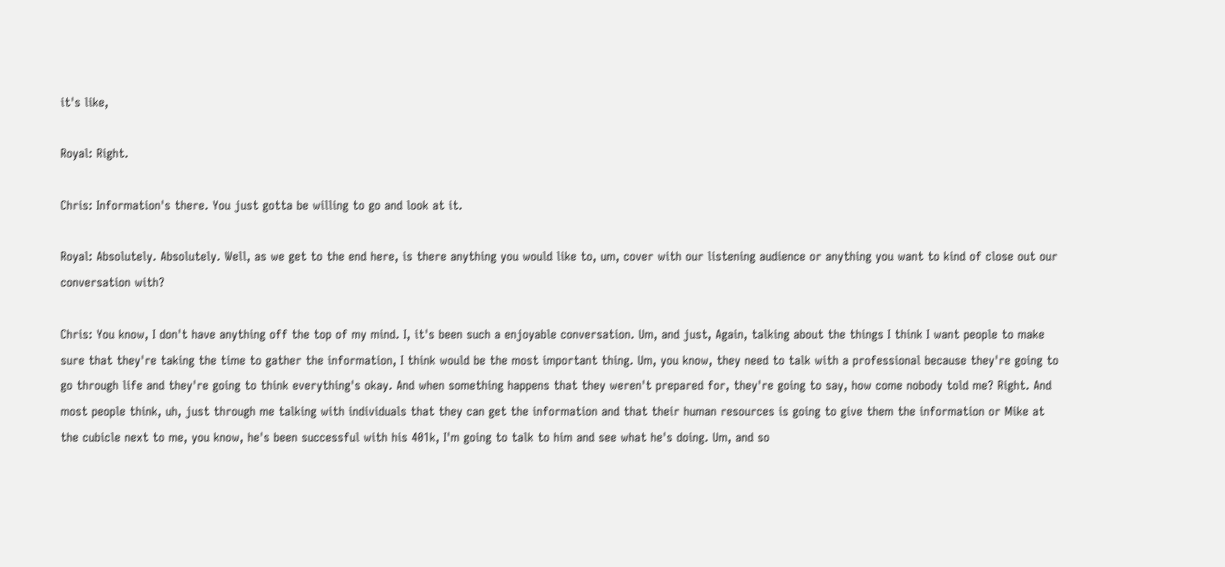it's like,

Royal: Right.

Chris: Information's there. You just gotta be willing to go and look at it.

Royal: Absolutely. Absolutely. Well, as we get to the end here, is there anything you would like to, um, cover with our listening audience or anything you want to kind of close out our conversation with?

Chris: You know, I don't have anything off the top of my mind. I, it's been such a enjoyable conversation. Um, and just, Again, talking about the things I think I want people to make sure that they're taking the time to gather the information, I think would be the most important thing. Um, you know, they need to talk with a professional because they're going to go through life and they're going to think everything's okay. And when something happens that they weren't prepared for, they're going to say, how come nobody told me? Right. And most people think, uh, just through me talking with individuals that they can get the information and that their human resources is going to give them the information or Mike at the cubicle next to me, you know, he's been successful with his 401k, I'm going to talk to him and see what he's doing. Um, and so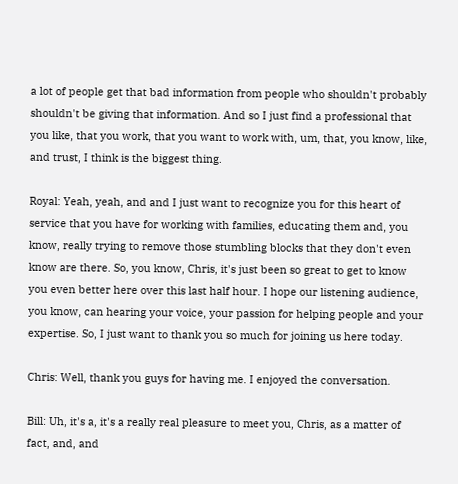a lot of people get that bad information from people who shouldn't probably shouldn't be giving that information. And so I just find a professional that you like, that you work, that you want to work with, um, that, you know, like, and trust, I think is the biggest thing.

Royal: Yeah, yeah, and and I just want to recognize you for this heart of service that you have for working with families, educating them and, you know, really trying to remove those stumbling blocks that they don't even know are there. So, you know, Chris, it's just been so great to get to know you even better here over this last half hour. I hope our listening audience, you know, can hearing your voice, your passion for helping people and your expertise. So, I just want to thank you so much for joining us here today.

Chris: Well, thank you guys for having me. I enjoyed the conversation.

Bill: Uh, it's a, it's a really real pleasure to meet you, Chris, as a matter of fact, and, and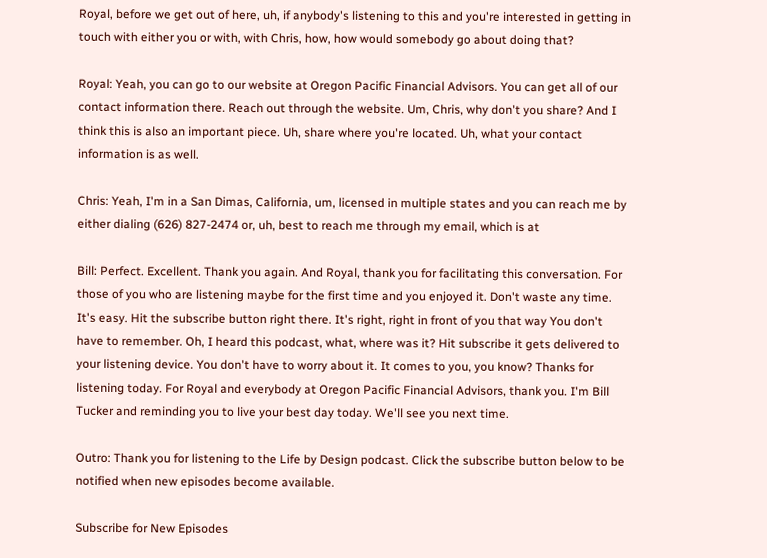Royal, before we get out of here, uh, if anybody's listening to this and you're interested in getting in touch with either you or with, with Chris, how, how would somebody go about doing that?

Royal: Yeah, you can go to our website at Oregon Pacific Financial Advisors. You can get all of our contact information there. Reach out through the website. Um, Chris, why don't you share? And I think this is also an important piece. Uh, share where you're located. Uh, what your contact information is as well.

Chris: Yeah, I'm in a San Dimas, California, um, licensed in multiple states and you can reach me by either dialing (626) 827-2474 or, uh, best to reach me through my email, which is at

Bill: Perfect. Excellent. Thank you again. And Royal, thank you for facilitating this conversation. For those of you who are listening maybe for the first time and you enjoyed it. Don't waste any time. It's easy. Hit the subscribe button right there. It's right, right in front of you that way You don't have to remember. Oh, I heard this podcast, what, where was it? Hit subscribe it gets delivered to your listening device. You don't have to worry about it. It comes to you, you know? Thanks for listening today. For Royal and everybody at Oregon Pacific Financial Advisors, thank you. I'm Bill Tucker and reminding you to live your best day today. We'll see you next time.

Outro: Thank you for listening to the Life by Design podcast. Click the subscribe button below to be notified when new episodes become available.

Subscribe for New Episodes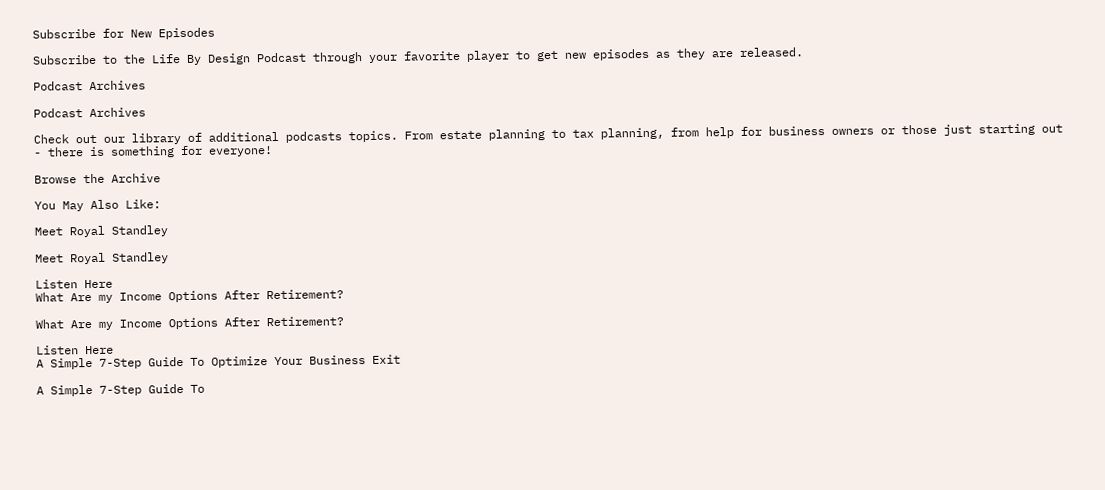Subscribe for New Episodes

Subscribe to the Life By Design Podcast through your favorite player to get new episodes as they are released.

Podcast Archives

Podcast Archives

Check out our library of additional podcasts topics. From estate planning to tax planning, from help for business owners or those just starting out - there is something for everyone!

Browse the Archive

You May Also Like:

Meet Royal Standley

Meet Royal Standley

Listen Here
What Are my Income Options After Retirement?

What Are my Income Options After Retirement?

Listen Here
A Simple 7-Step Guide To Optimize Your Business Exit

A Simple 7-Step Guide To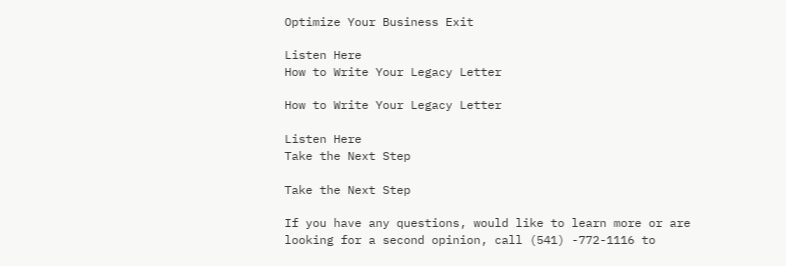Optimize Your Business Exit

Listen Here
How to Write Your Legacy Letter

How to Write Your Legacy Letter

Listen Here
Take the Next Step

Take the Next Step

If you have any questions, would like to learn more or are looking for a second opinion, call (541) -772-1116 to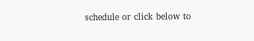schedule or click below to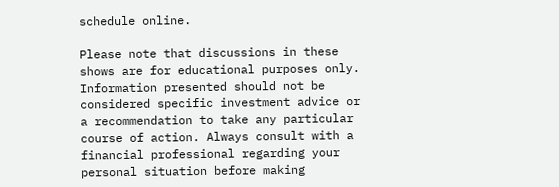schedule online.

Please note that discussions in these shows are for educational purposes only. Information presented should not be considered specific investment advice or a recommendation to take any particular course of action. Always consult with a financial professional regarding your personal situation before making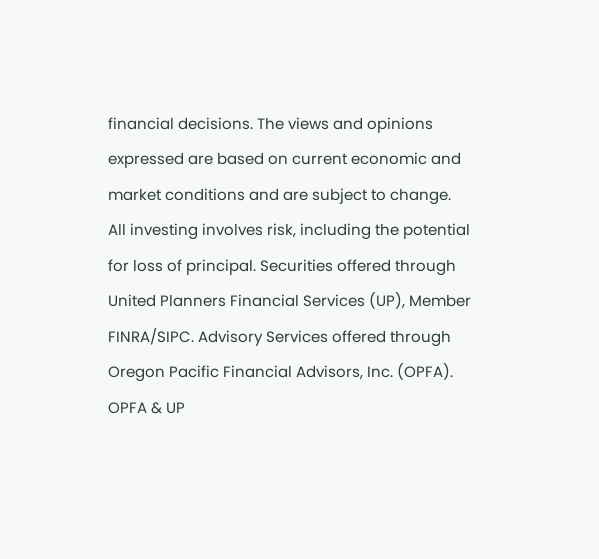financial decisions. The views and opinions expressed are based on current economic and market conditions and are subject to change. All investing involves risk, including the potential for loss of principal. Securities offered through United Planners Financial Services (UP), Member FINRA/SIPC. Advisory Services offered through Oregon Pacific Financial Advisors, Inc. (OPFA). OPFA & UP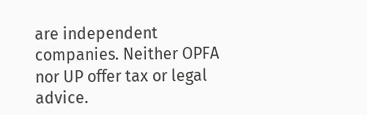are independent companies. Neither OPFA nor UP offer tax or legal advice.